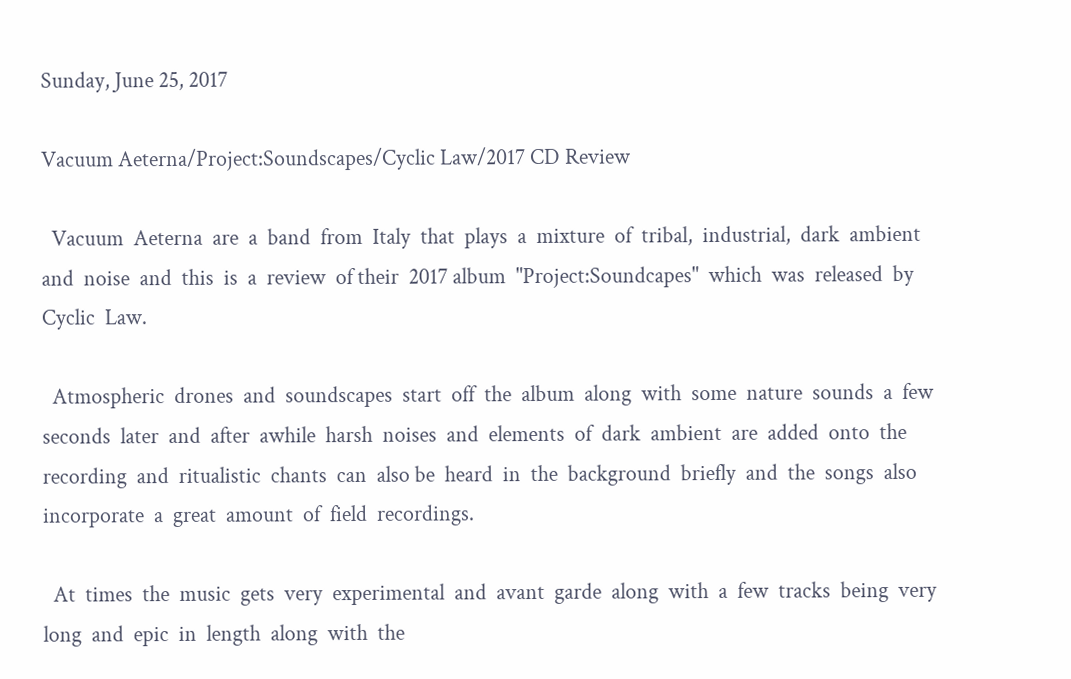Sunday, June 25, 2017

Vacuum Aeterna/Project:Soundscapes/Cyclic Law/2017 CD Review

  Vacuum  Aeterna  are  a  band  from  Italy  that  plays  a  mixture  of  tribal,  industrial,  dark  ambient  and  noise  and  this  is  a  review  of their  2017 album  "Project:Soundcapes"  which  was  released  by  Cyclic  Law.

  Atmospheric  drones  and  soundscapes  start  off  the  album  along  with  some  nature  sounds  a  few  seconds  later  and  after  awhile  harsh  noises  and  elements  of  dark  ambient  are  added  onto  the  recording  and  ritualistic  chants  can  also be  heard  in  the  background  briefly  and  the  songs  also  incorporate  a  great  amount  of  field  recordings.

  At  times  the  music  gets  very  experimental  and  avant  garde  along  with  a  few  tracks  being  very long  and  epic  in  length  along  with  the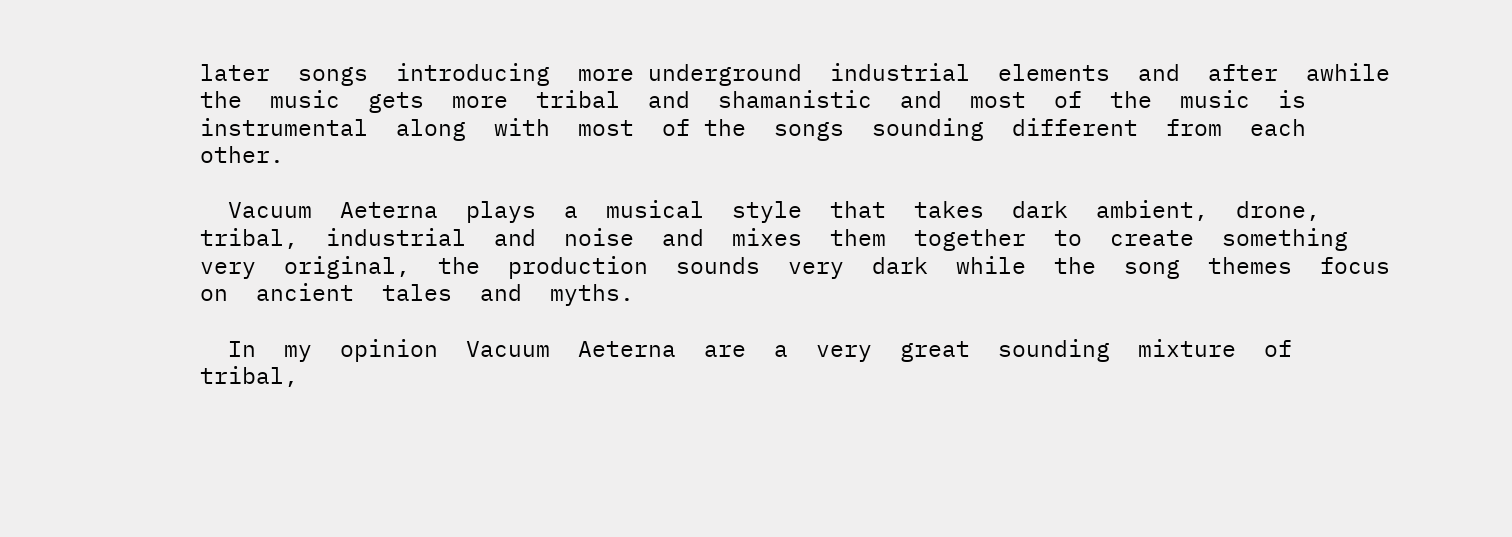later  songs  introducing  more underground  industrial  elements  and  after  awhile  the  music  gets  more  tribal  and  shamanistic  and  most  of  the  music  is  instrumental  along  with  most  of the  songs  sounding  different  from  each  other.

  Vacuum  Aeterna  plays  a  musical  style  that  takes  dark  ambient,  drone,  tribal,  industrial  and  noise  and  mixes  them  together  to  create  something  very  original,  the  production  sounds  very  dark  while  the  song  themes  focus  on  ancient  tales  and  myths.

  In  my  opinion  Vacuum  Aeterna  are  a  very  great  sounding  mixture  of  tribal,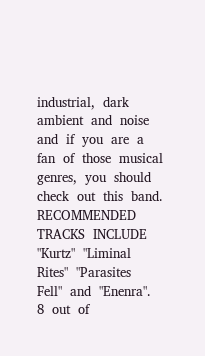industrial,  dark  ambient  and  noise  and  if  you  are  a  fan  of  those  musical  genres,  you  should  check  out  this  band.  RECOMMENDED  TRACKS  INCLUDE  "Kurtz"  "Liminal  Rites"  "Parasites  Fell"  and  "Enenra".  8  out  of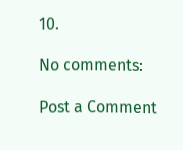10.

No comments:

Post a Comment